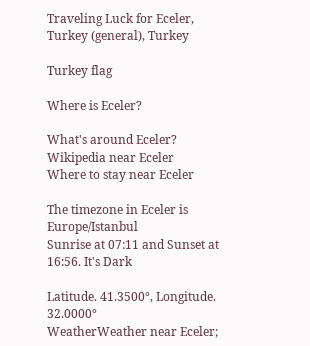Traveling Luck for Eceler, Turkey (general), Turkey

Turkey flag

Where is Eceler?

What's around Eceler?
Wikipedia near Eceler
Where to stay near Eceler

The timezone in Eceler is Europe/Istanbul
Sunrise at 07:11 and Sunset at 16:56. It's Dark

Latitude. 41.3500°, Longitude. 32.0000°
WeatherWeather near Eceler;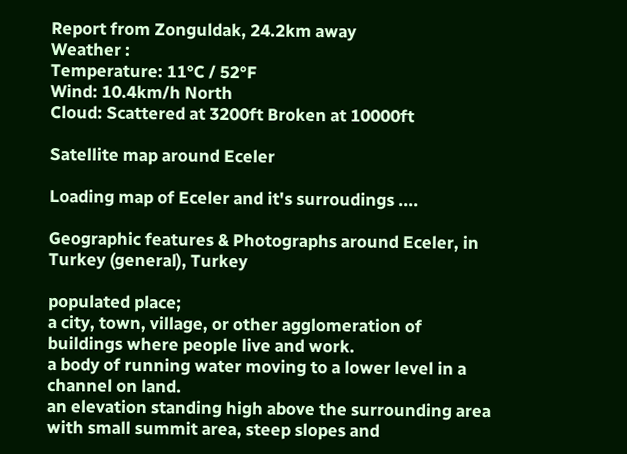Report from Zonguldak, 24.2km away
Weather :
Temperature: 11°C / 52°F
Wind: 10.4km/h North
Cloud: Scattered at 3200ft Broken at 10000ft

Satellite map around Eceler

Loading map of Eceler and it's surroudings ....

Geographic features & Photographs around Eceler, in Turkey (general), Turkey

populated place;
a city, town, village, or other agglomeration of buildings where people live and work.
a body of running water moving to a lower level in a channel on land.
an elevation standing high above the surrounding area with small summit area, steep slopes and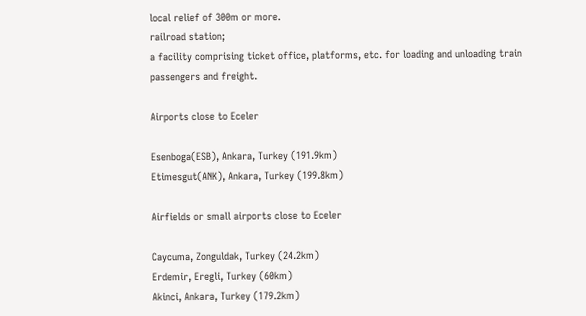local relief of 300m or more.
railroad station;
a facility comprising ticket office, platforms, etc. for loading and unloading train passengers and freight.

Airports close to Eceler

Esenboga(ESB), Ankara, Turkey (191.9km)
Etimesgut(ANK), Ankara, Turkey (199.8km)

Airfields or small airports close to Eceler

Caycuma, Zonguldak, Turkey (24.2km)
Erdemir, Eregli, Turkey (60km)
Akinci, Ankara, Turkey (179.2km)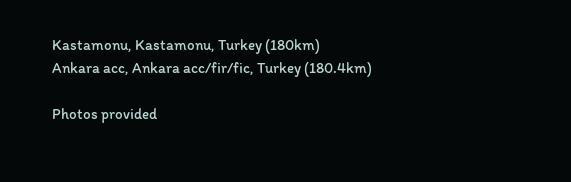Kastamonu, Kastamonu, Turkey (180km)
Ankara acc, Ankara acc/fir/fic, Turkey (180.4km)

Photos provided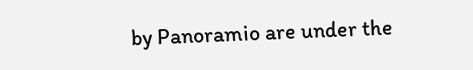by Panoramio are under the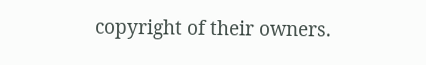copyright of their owners.